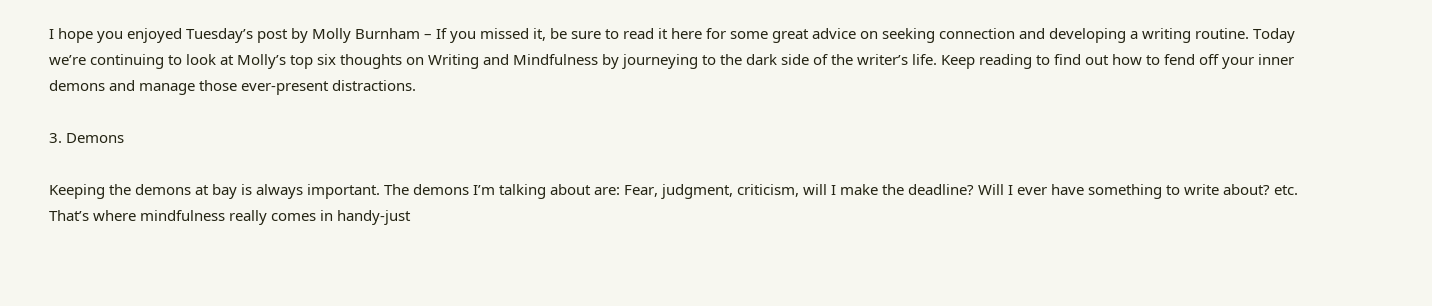I hope you enjoyed Tuesday’s post by Molly Burnham – If you missed it, be sure to read it here for some great advice on seeking connection and developing a writing routine. Today we’re continuing to look at Molly’s top six thoughts on Writing and Mindfulness by journeying to the dark side of the writer’s life. Keep reading to find out how to fend off your inner demons and manage those ever-present distractions.

3. Demons

Keeping the demons at bay is always important. The demons I’m talking about are: Fear, judgment, criticism, will I make the deadline? Will I ever have something to write about? etc. That’s where mindfulness really comes in handy-just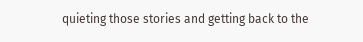quieting those stories and getting back to the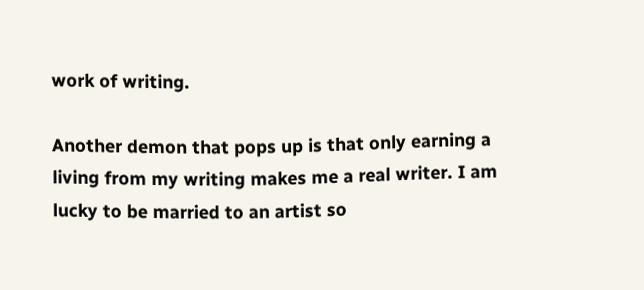work of writing.

Another demon that pops up is that only earning a living from my writing makes me a real writer. I am lucky to be married to an artist so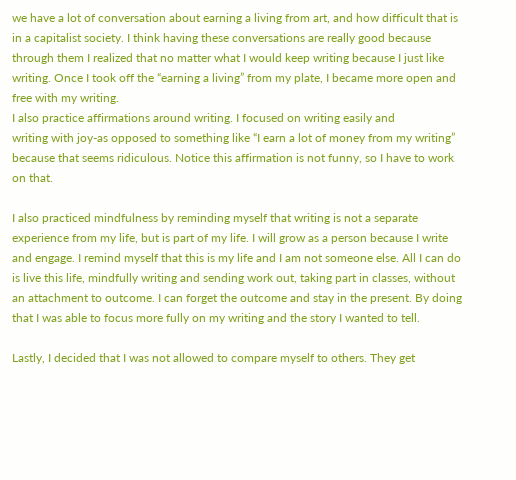we have a lot of conversation about earning a living from art, and how difficult that is in a capitalist society. I think having these conversations are really good because through them I realized that no matter what I would keep writing because I just like writing. Once I took off the “earning a living” from my plate, I became more open and free with my writing.
I also practice affirmations around writing. I focused on writing easily and
writing with joy-as opposed to something like “I earn a lot of money from my writing” because that seems ridiculous. Notice this affirmation is not funny, so I have to work on that.

I also practiced mindfulness by reminding myself that writing is not a separate experience from my life, but is part of my life. I will grow as a person because I write and engage. I remind myself that this is my life and I am not someone else. All I can do is live this life, mindfully writing and sending work out, taking part in classes, without an attachment to outcome. I can forget the outcome and stay in the present. By doing that I was able to focus more fully on my writing and the story I wanted to tell.

Lastly, I decided that I was not allowed to compare myself to others. They get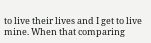to live their lives and I get to live mine. When that comparing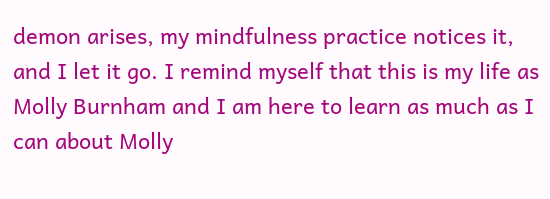demon arises, my mindfulness practice notices it, and I let it go. I remind myself that this is my life as Molly Burnham and I am here to learn as much as I can about Molly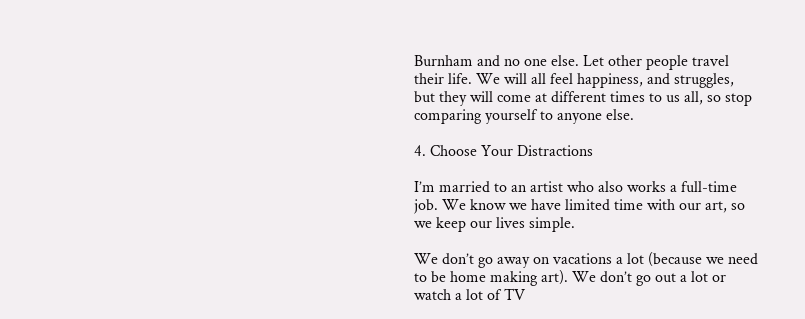Burnham and no one else. Let other people travel their life. We will all feel happiness, and struggles, but they will come at different times to us all, so stop comparing yourself to anyone else.

4. Choose Your Distractions

I’m married to an artist who also works a full-time job. We know we have limited time with our art, so we keep our lives simple.

We don’t go away on vacations a lot (because we need to be home making art). We don’t go out a lot or watch a lot of TV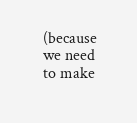(because we need to make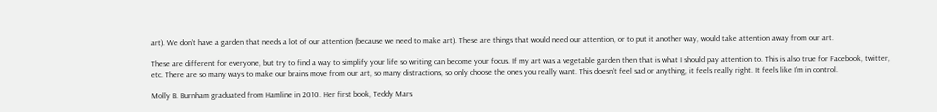art). We don’t have a garden that needs a lot of our attention (because we need to make art). These are things that would need our attention, or to put it another way, would take attention away from our art.

These are different for everyone, but try to find a way to simplify your life so writing can become your focus. If my art was a vegetable garden then that is what I should pay attention to. This is also true for Facebook, twitter, etc. There are so many ways to make our brains move from our art, so many distractions, so only choose the ones you really want. This doesn’t feel sad or anything, it feels really right. It feels like I’m in control.

Molly B. Burnham graduated from Hamline in 2010. Her first book, Teddy Mars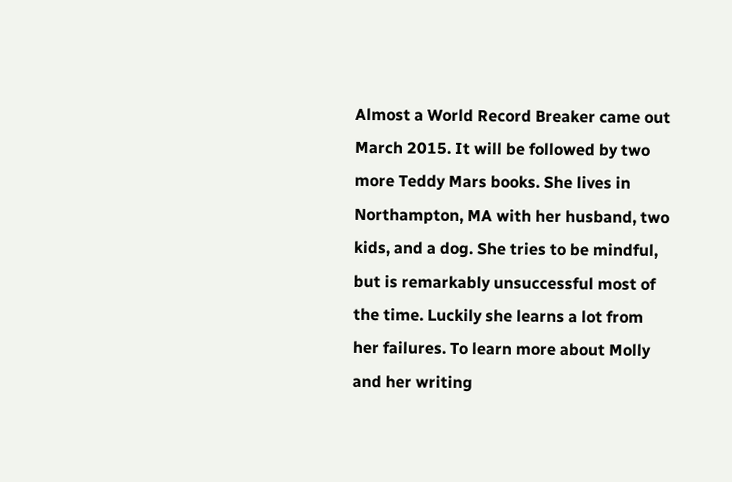Almost a World Record Breaker came out March 2015. It will be followed by two more Teddy Mars books. She lives in Northampton, MA with her husband, two kids, and a dog. She tries to be mindful, but is remarkably unsuccessful most of the time. Luckily she learns a lot from her failures. To learn more about Molly and her writing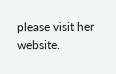please visit her website.